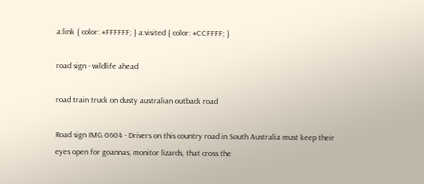a:link { color: #FFFFFF; } a:visited { color: #CCFFFF; }

road sign - wildlife ahead

road train truck on dusty australian outback road

Road sign IMG 0604 - Drivers on this country road in South Australia must keep their eyes open for goannas, monitor lizards, that cross the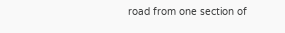road from one section of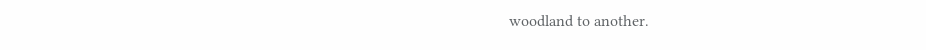woodland to another.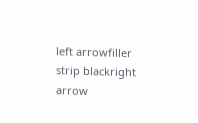left arrowfiller strip blackright arrow